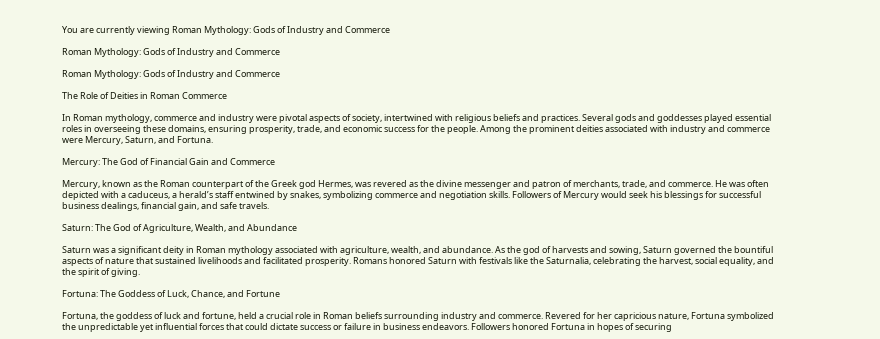You are currently viewing Roman Mythology: Gods of Industry and Commerce

Roman Mythology: Gods of Industry and Commerce

Roman Mythology: Gods of Industry and Commerce

The Role of Deities in Roman Commerce

In Roman mythology, commerce and industry were pivotal aspects of society, intertwined with religious beliefs and practices. Several gods and goddesses played essential roles in overseeing these domains, ensuring prosperity, trade, and economic success for the people. Among the prominent deities associated with industry and commerce were Mercury, Saturn, and Fortuna.

Mercury: The God of Financial Gain and Commerce

Mercury, known as the Roman counterpart of the Greek god Hermes, was revered as the divine messenger and patron of merchants, trade, and commerce. He was often depicted with a caduceus, a herald’s staff entwined by snakes, symbolizing commerce and negotiation skills. Followers of Mercury would seek his blessings for successful business dealings, financial gain, and safe travels.

Saturn: The God of Agriculture, Wealth, and Abundance

Saturn was a significant deity in Roman mythology associated with agriculture, wealth, and abundance. As the god of harvests and sowing, Saturn governed the bountiful aspects of nature that sustained livelihoods and facilitated prosperity. Romans honored Saturn with festivals like the Saturnalia, celebrating the harvest, social equality, and the spirit of giving.

Fortuna: The Goddess of Luck, Chance, and Fortune

Fortuna, the goddess of luck and fortune, held a crucial role in Roman beliefs surrounding industry and commerce. Revered for her capricious nature, Fortuna symbolized the unpredictable yet influential forces that could dictate success or failure in business endeavors. Followers honored Fortuna in hopes of securing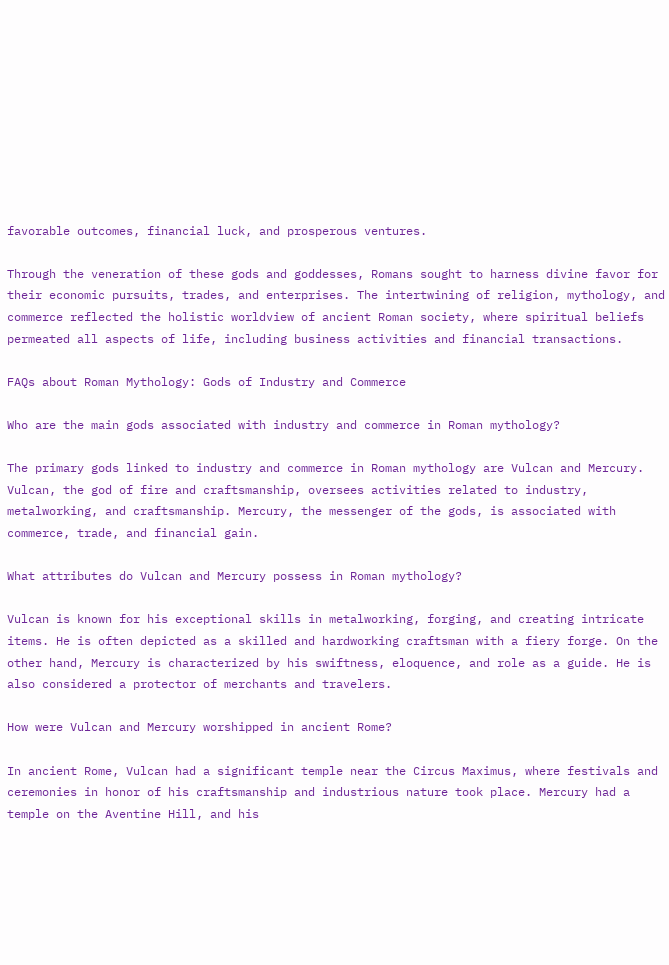favorable outcomes, financial luck, and prosperous ventures.

Through the veneration of these gods and goddesses, Romans sought to harness divine favor for their economic pursuits, trades, and enterprises. The intertwining of religion, mythology, and commerce reflected the holistic worldview of ancient Roman society, where spiritual beliefs permeated all aspects of life, including business activities and financial transactions.

FAQs about Roman Mythology: Gods of Industry and Commerce

Who are the main gods associated with industry and commerce in Roman mythology?

The primary gods linked to industry and commerce in Roman mythology are Vulcan and Mercury. Vulcan, the god of fire and craftsmanship, oversees activities related to industry, metalworking, and craftsmanship. Mercury, the messenger of the gods, is associated with commerce, trade, and financial gain.

What attributes do Vulcan and Mercury possess in Roman mythology?

Vulcan is known for his exceptional skills in metalworking, forging, and creating intricate items. He is often depicted as a skilled and hardworking craftsman with a fiery forge. On the other hand, Mercury is characterized by his swiftness, eloquence, and role as a guide. He is also considered a protector of merchants and travelers.

How were Vulcan and Mercury worshipped in ancient Rome?

In ancient Rome, Vulcan had a significant temple near the Circus Maximus, where festivals and ceremonies in honor of his craftsmanship and industrious nature took place. Mercury had a temple on the Aventine Hill, and his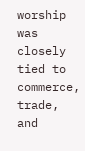worship was closely tied to commerce, trade, and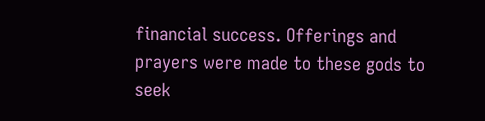financial success. Offerings and prayers were made to these gods to seek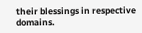their blessings in respective domains.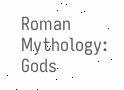Roman Mythology: Gods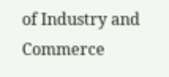of Industry and Commerce